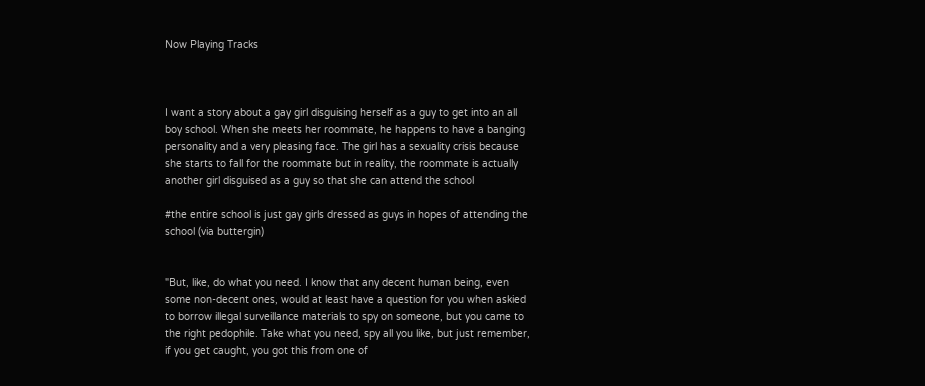Now Playing Tracks



I want a story about a gay girl disguising herself as a guy to get into an all boy school. When she meets her roommate, he happens to have a banging personality and a very pleasing face. The girl has a sexuality crisis because she starts to fall for the roommate but in reality, the roommate is actually another girl disguised as a guy so that she can attend the school

#the entire school is just gay girls dressed as guys in hopes of attending the school (via buttergin)


"But, like, do what you need. I know that any decent human being, even some non-decent ones, would at least have a question for you when askied to borrow illegal surveillance materials to spy on someone, but you came to the right pedophile. Take what you need, spy all you like, but just remember, if you get caught, you got this from one of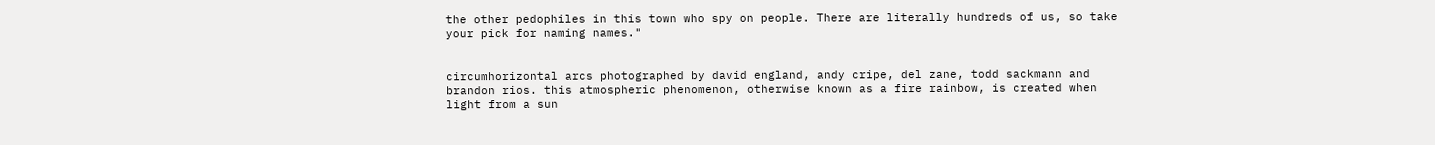the other pedophiles in this town who spy on people. There are literally hundreds of us, so take your pick for naming names."


circumhorizontal arcs photographed by david england, andy cripe, del zane, todd sackmann and brandon rios. this atmospheric phenomenon, otherwise known as a fire rainbow, is created when light from a sun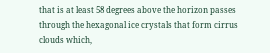that is at least 58 degrees above the horizon passes through the hexagonal ice crystals that form cirrus clouds which,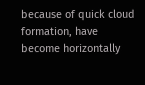because of quick cloud formation, have become horizontally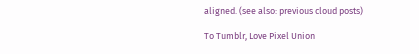aligned. (see also: previous cloud posts)

To Tumblr, Love Pixel Union